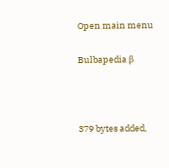Open main menu

Bulbapedia β



379 bytes added,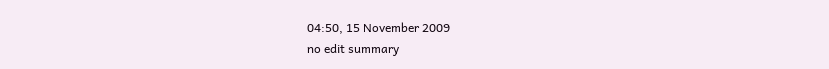04:50, 15 November 2009
no edit summary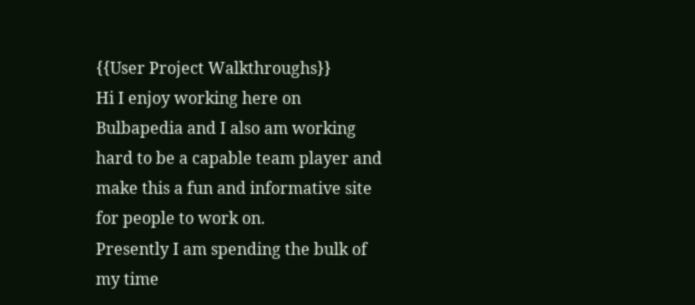{{User Project Walkthroughs}}
Hi I enjoy working here on Bulbapedia and I also am working hard to be a capable team player and make this a fun and informative site for people to work on.
Presently I am spending the bulk of my time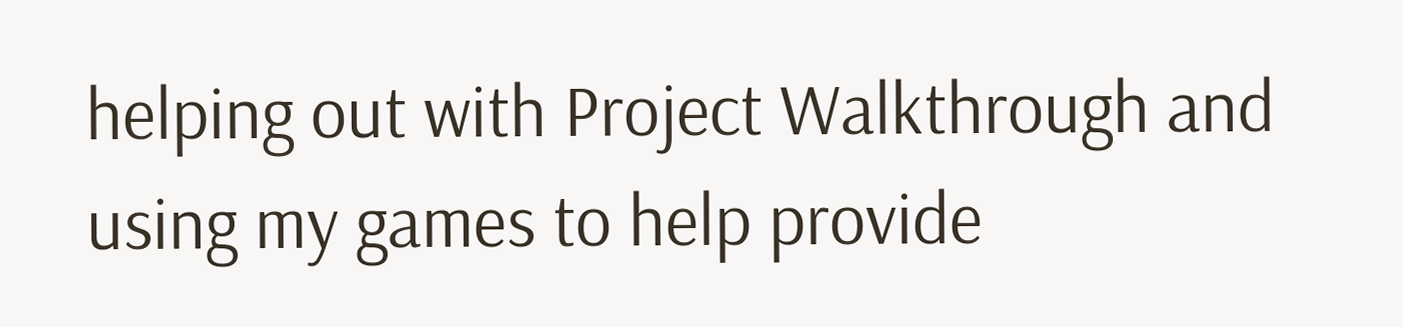helping out with Project Walkthrough and using my games to help provide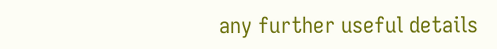any further useful details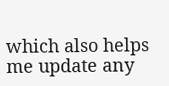which also helps me update any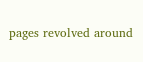pages revolved around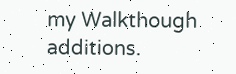my Walkthough additions.